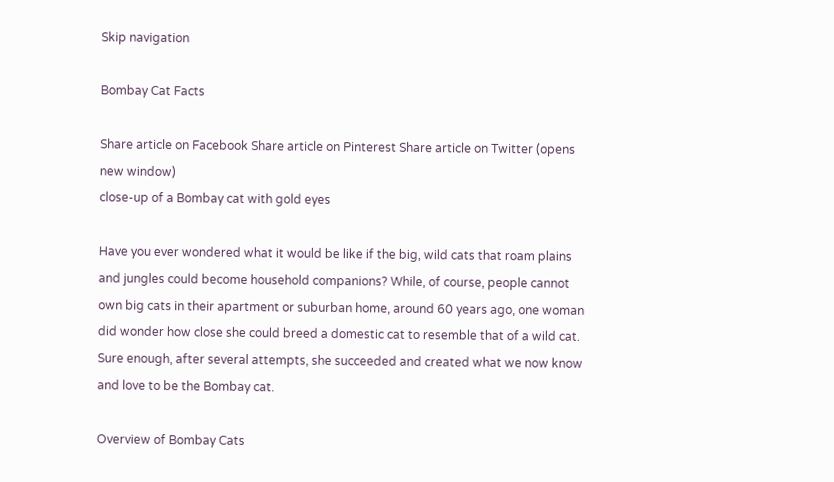Skip navigation

Bombay Cat Facts

Share article on Facebook Share article on Pinterest Share article on Twitter (opens new window)
close-up of a Bombay cat with gold eyes

Have you ever wondered what it would be like if the big, wild cats that roam plains and jungles could become household companions? While, of course, people cannot own big cats in their apartment or suburban home, around 60 years ago, one woman did wonder how close she could breed a domestic cat to resemble that of a wild cat. Sure enough, after several attempts, she succeeded and created what we now know and love to be the Bombay cat.

Overview of Bombay Cats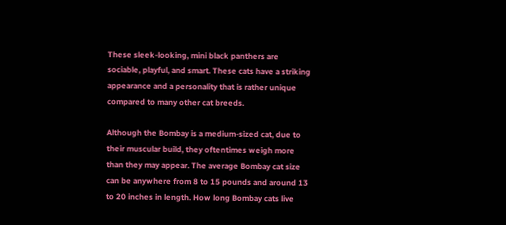These sleek-looking, mini black panthers are sociable, playful, and smart. These cats have a striking appearance and a personality that is rather unique compared to many other cat breeds.

Although the Bombay is a medium-sized cat, due to their muscular build, they oftentimes weigh more than they may appear. The average Bombay cat size can be anywhere from 8 to 15 pounds and around 13 to 20 inches in length. How long Bombay cats live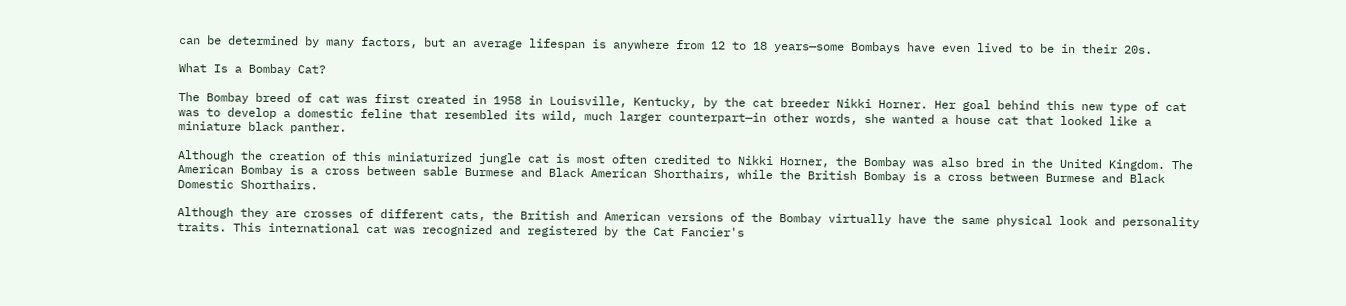can be determined by many factors, but an average lifespan is anywhere from 12 to 18 years—some Bombays have even lived to be in their 20s.

What Is a Bombay Cat?

The Bombay breed of cat was first created in 1958 in Louisville, Kentucky, by the cat breeder Nikki Horner. Her goal behind this new type of cat was to develop a domestic feline that resembled its wild, much larger counterpart—in other words, she wanted a house cat that looked like a miniature black panther.

Although the creation of this miniaturized jungle cat is most often credited to Nikki Horner, the Bombay was also bred in the United Kingdom. The American Bombay is a cross between sable Burmese and Black American Shorthairs, while the British Bombay is a cross between Burmese and Black Domestic Shorthairs.

Although they are crosses of different cats, the British and American versions of the Bombay virtually have the same physical look and personality traits. This international cat was recognized and registered by the Cat Fancier's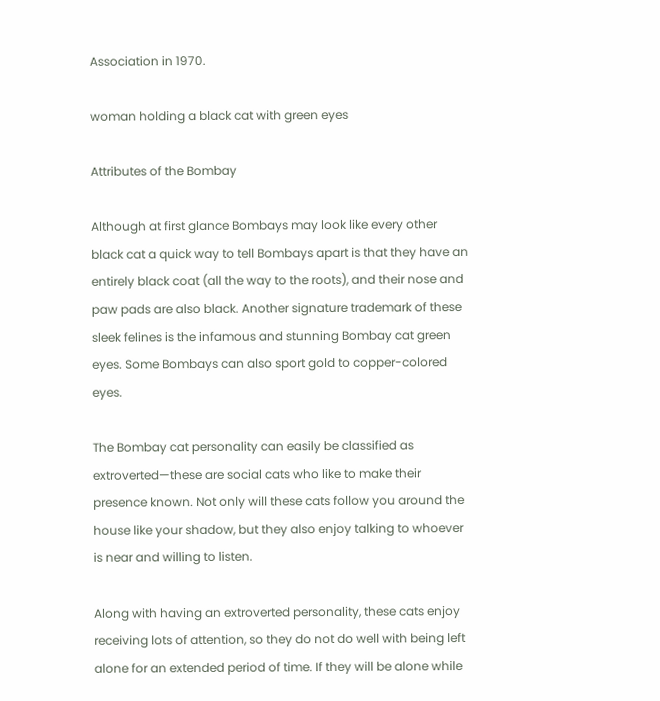Association in 1970.

woman holding a black cat with green eyes

Attributes of the Bombay

Although at first glance Bombays may look like every other black cat a quick way to tell Bombays apart is that they have an entirely black coat (all the way to the roots), and their nose and paw pads are also black. Another signature trademark of these sleek felines is the infamous and stunning Bombay cat green eyes. Some Bombays can also sport gold to copper-colored eyes.

The Bombay cat personality can easily be classified as extroverted—these are social cats who like to make their presence known. Not only will these cats follow you around the house like your shadow, but they also enjoy talking to whoever is near and willing to listen.

Along with having an extroverted personality, these cats enjoy receiving lots of attention, so they do not do well with being left alone for an extended period of time. If they will be alone while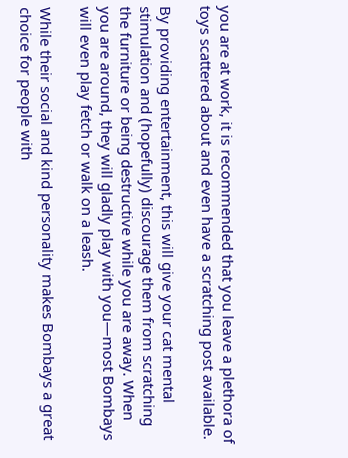you are at work, it is recommended that you leave a plethora of toys scattered about and even have a scratching post available.

By providing entertainment, this will give your cat mental stimulation and (hopefully) discourage them from scratching the furniture or being destructive while you are away. When you are around, they will gladly play with you—most Bombays will even play fetch or walk on a leash.

While their social and kind personality makes Bombays a great choice for people with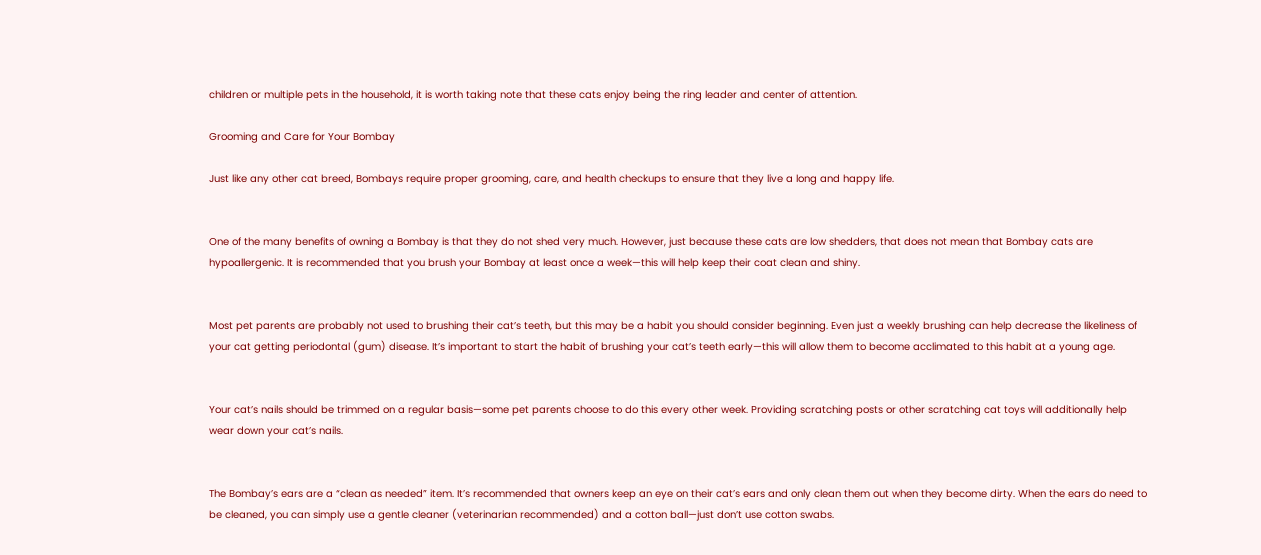children or multiple pets in the household, it is worth taking note that these cats enjoy being the ring leader and center of attention.

Grooming and Care for Your Bombay

Just like any other cat breed, Bombays require proper grooming, care, and health checkups to ensure that they live a long and happy life.


One of the many benefits of owning a Bombay is that they do not shed very much. However, just because these cats are low shedders, that does not mean that Bombay cats are hypoallergenic. It is recommended that you brush your Bombay at least once a week—this will help keep their coat clean and shiny.


Most pet parents are probably not used to brushing their cat’s teeth, but this may be a habit you should consider beginning. Even just a weekly brushing can help decrease the likeliness of your cat getting periodontal (gum) disease. It’s important to start the habit of brushing your cat’s teeth early—this will allow them to become acclimated to this habit at a young age.


Your cat’s nails should be trimmed on a regular basis—some pet parents choose to do this every other week. Providing scratching posts or other scratching cat toys will additionally help wear down your cat’s nails.


The Bombay’s ears are a “clean as needed” item. It’s recommended that owners keep an eye on their cat’s ears and only clean them out when they become dirty. When the ears do need to be cleaned, you can simply use a gentle cleaner (veterinarian recommended) and a cotton ball—just don’t use cotton swabs.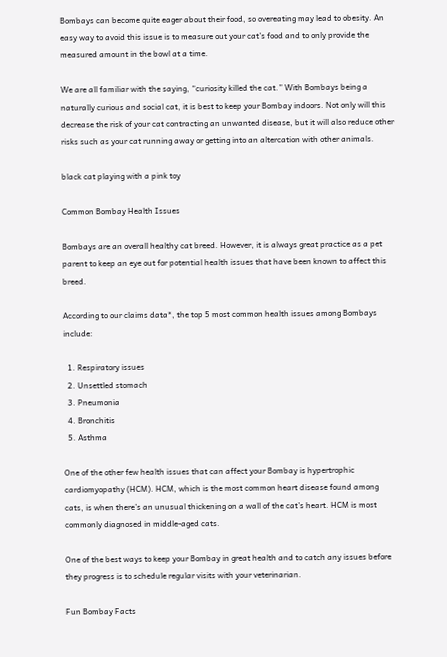Bombays can become quite eager about their food, so overeating may lead to obesity. An easy way to avoid this issue is to measure out your cat’s food and to only provide the measured amount in the bowl at a time.

We are all familiar with the saying, “curiosity killed the cat.” With Bombays being a naturally curious and social cat, it is best to keep your Bombay indoors. Not only will this decrease the risk of your cat contracting an unwanted disease, but it will also reduce other risks such as your cat running away or getting into an altercation with other animals.

black cat playing with a pink toy

Common Bombay Health Issues

Bombays are an overall healthy cat breed. However, it is always great practice as a pet parent to keep an eye out for potential health issues that have been known to affect this breed.

According to our claims data*, the top 5 most common health issues among Bombays include:

  1. Respiratory issues
  2. Unsettled stomach
  3. Pneumonia
  4. Bronchitis
  5. Asthma

One of the other few health issues that can affect your Bombay is hypertrophic cardiomyopathy (HCM). HCM, which is the most common heart disease found among cats, is when there’s an unusual thickening on a wall of the cat’s heart. HCM is most commonly diagnosed in middle-aged cats.

One of the best ways to keep your Bombay in great health and to catch any issues before they progress is to schedule regular visits with your veterinarian.

Fun Bombay Facts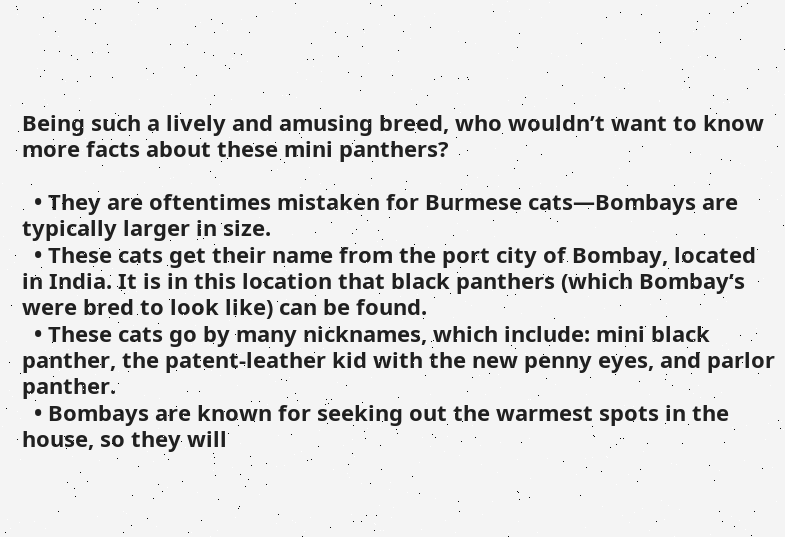Being such a lively and amusing breed, who wouldn’t want to know more facts about these mini panthers?

  • They are oftentimes mistaken for Burmese cats—Bombays are typically larger in size.
  • These cats get their name from the port city of Bombay, located in India. It is in this location that black panthers (which Bombay’s were bred to look like) can be found.
  • These cats go by many nicknames, which include: mini black panther, the patent-leather kid with the new penny eyes, and parlor panther.
  • Bombays are known for seeking out the warmest spots in the house, so they will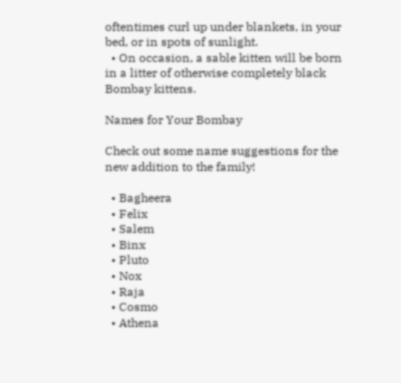oftentimes curl up under blankets, in your bed, or in spots of sunlight.
  • On occasion, a sable kitten will be born in a litter of otherwise completely black Bombay kittens.

Names for Your Bombay

Check out some name suggestions for the new addition to the family!

  • Bagheera
  • Felix
  • Salem
  • Binx
  • Pluto
  • Nox
  • Raja
  • Cosmo
  • Athena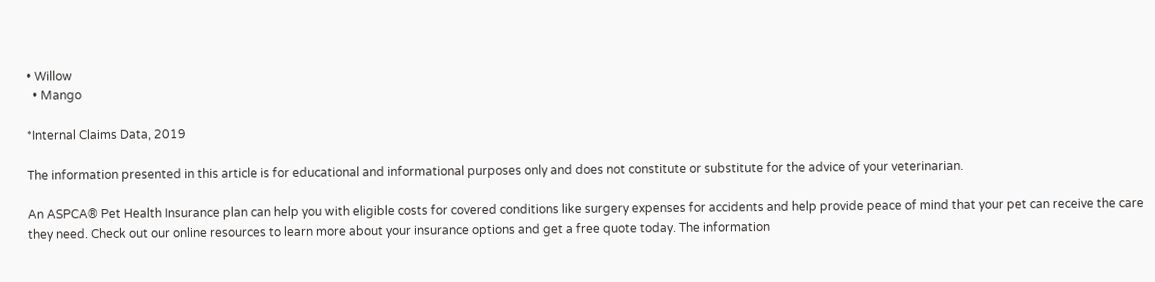• Willow
  • Mango

*Internal Claims Data, 2019

The information presented in this article is for educational and informational purposes only and does not constitute or substitute for the advice of your veterinarian.

An ASPCA® Pet Health Insurance plan can help you with eligible costs for covered conditions like surgery expenses for accidents and help provide peace of mind that your pet can receive the care they need. Check out our online resources to learn more about your insurance options and get a free quote today. The information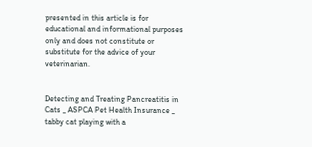presented in this article is for educational and informational purposes only and does not constitute or substitute for the advice of your veterinarian.


Detecting and Treating Pancreatitis in Cats _ ASPCA Pet Health Insurance _ tabby cat playing with a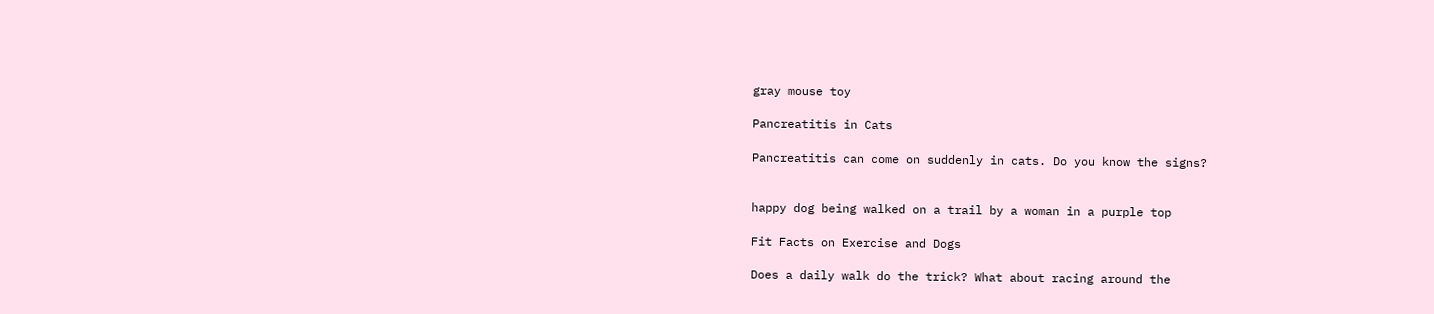gray mouse toy

Pancreatitis in Cats

Pancreatitis can come on suddenly in cats. Do you know the signs?


happy dog being walked on a trail by a woman in a purple top

Fit Facts on Exercise and Dogs

Does a daily walk do the trick? What about racing around the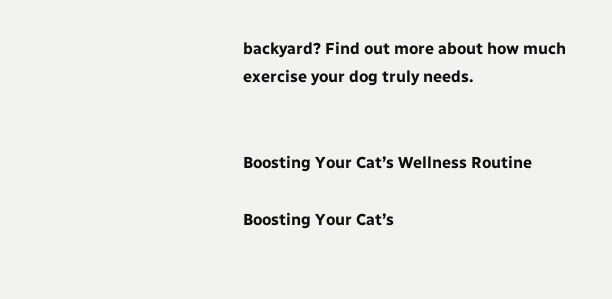backyard? Find out more about how much exercise your dog truly needs.


Boosting Your Cat’s Wellness Routine

Boosting Your Cat’s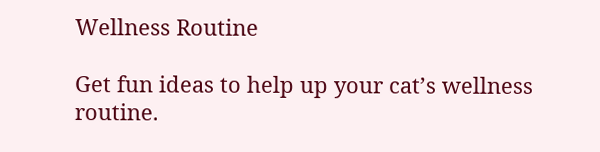Wellness Routine

Get fun ideas to help up your cat’s wellness routine.